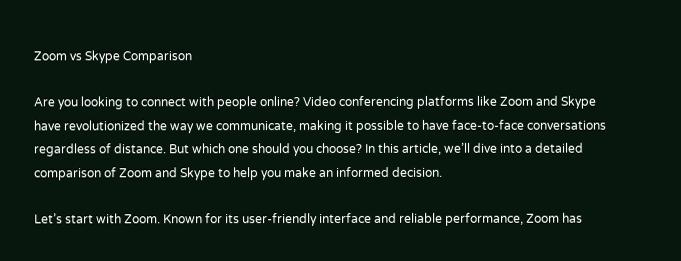Zoom vs Skype Comparison

Are you looking to connect with people online? Video conferencing platforms like Zoom and Skype have revolutionized the way we communicate, making it possible to have face-to-face conversations regardless of distance. But which one should you choose? In this article, we’ll dive into a detailed comparison of Zoom and Skype to help you make an informed decision.

Let’s start with Zoom. Known for its user-friendly interface and reliable performance, Zoom has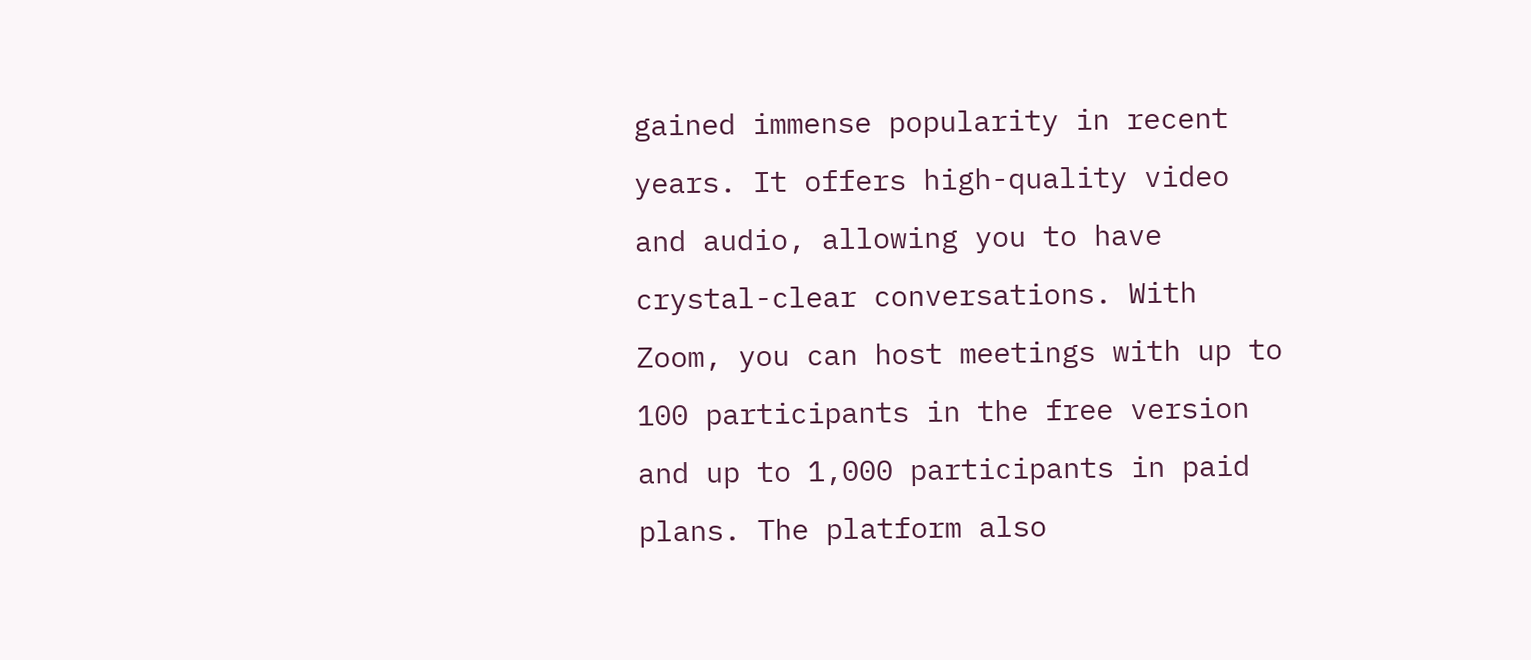gained immense popularity in recent years. It offers high-quality video and audio, allowing you to have crystal-clear conversations. With Zoom, you can host meetings with up to 100 participants in the free version and up to 1,000 participants in paid plans. The platform also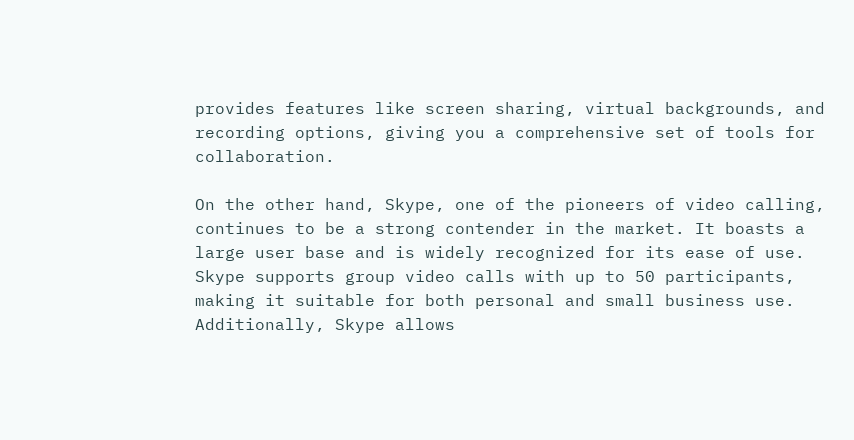provides features like screen sharing, virtual backgrounds, and recording options, giving you a comprehensive set of tools for collaboration.

On the other hand, Skype, one of the pioneers of video calling, continues to be a strong contender in the market. It boasts a large user base and is widely recognized for its ease of use. Skype supports group video calls with up to 50 participants, making it suitable for both personal and small business use. Additionally, Skype allows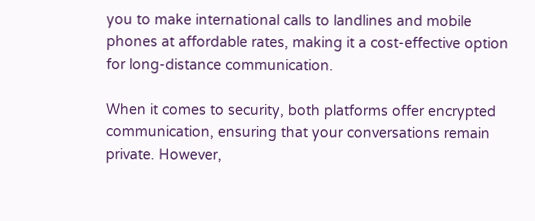you to make international calls to landlines and mobile phones at affordable rates, making it a cost-effective option for long-distance communication.

When it comes to security, both platforms offer encrypted communication, ensuring that your conversations remain private. However,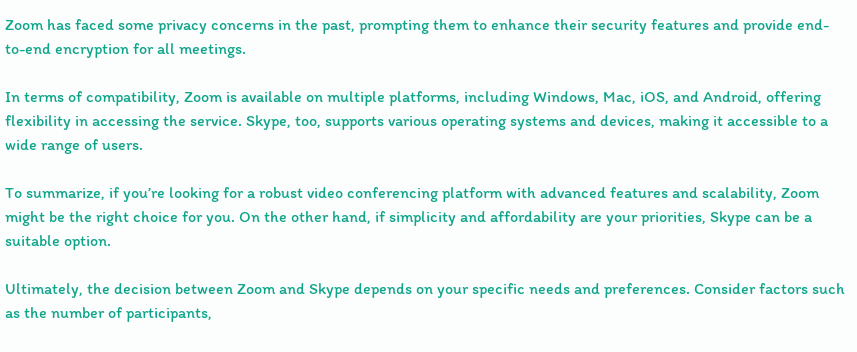Zoom has faced some privacy concerns in the past, prompting them to enhance their security features and provide end-to-end encryption for all meetings.

In terms of compatibility, Zoom is available on multiple platforms, including Windows, Mac, iOS, and Android, offering flexibility in accessing the service. Skype, too, supports various operating systems and devices, making it accessible to a wide range of users.

To summarize, if you’re looking for a robust video conferencing platform with advanced features and scalability, Zoom might be the right choice for you. On the other hand, if simplicity and affordability are your priorities, Skype can be a suitable option.

Ultimately, the decision between Zoom and Skype depends on your specific needs and preferences. Consider factors such as the number of participants,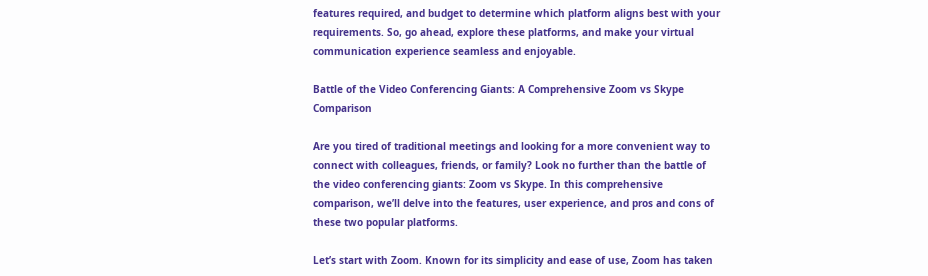features required, and budget to determine which platform aligns best with your requirements. So, go ahead, explore these platforms, and make your virtual communication experience seamless and enjoyable.

Battle of the Video Conferencing Giants: A Comprehensive Zoom vs Skype Comparison

Are you tired of traditional meetings and looking for a more convenient way to connect with colleagues, friends, or family? Look no further than the battle of the video conferencing giants: Zoom vs Skype. In this comprehensive comparison, we’ll delve into the features, user experience, and pros and cons of these two popular platforms.

Let’s start with Zoom. Known for its simplicity and ease of use, Zoom has taken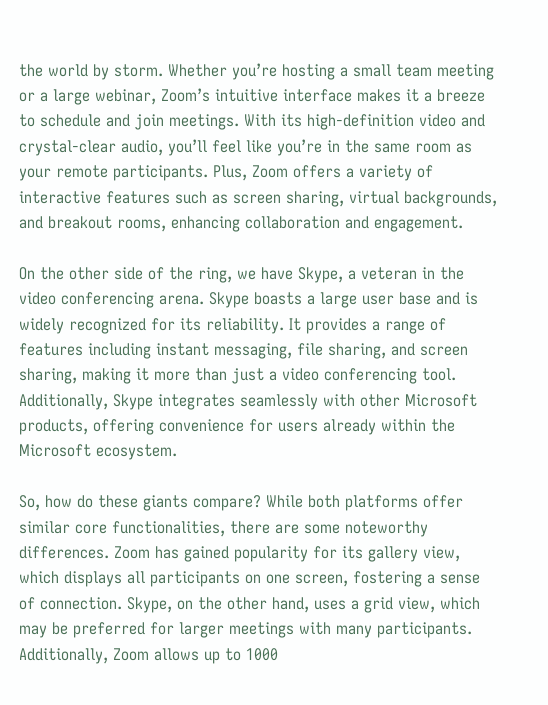the world by storm. Whether you’re hosting a small team meeting or a large webinar, Zoom’s intuitive interface makes it a breeze to schedule and join meetings. With its high-definition video and crystal-clear audio, you’ll feel like you’re in the same room as your remote participants. Plus, Zoom offers a variety of interactive features such as screen sharing, virtual backgrounds, and breakout rooms, enhancing collaboration and engagement.

On the other side of the ring, we have Skype, a veteran in the video conferencing arena. Skype boasts a large user base and is widely recognized for its reliability. It provides a range of features including instant messaging, file sharing, and screen sharing, making it more than just a video conferencing tool. Additionally, Skype integrates seamlessly with other Microsoft products, offering convenience for users already within the Microsoft ecosystem.

So, how do these giants compare? While both platforms offer similar core functionalities, there are some noteworthy differences. Zoom has gained popularity for its gallery view, which displays all participants on one screen, fostering a sense of connection. Skype, on the other hand, uses a grid view, which may be preferred for larger meetings with many participants. Additionally, Zoom allows up to 1000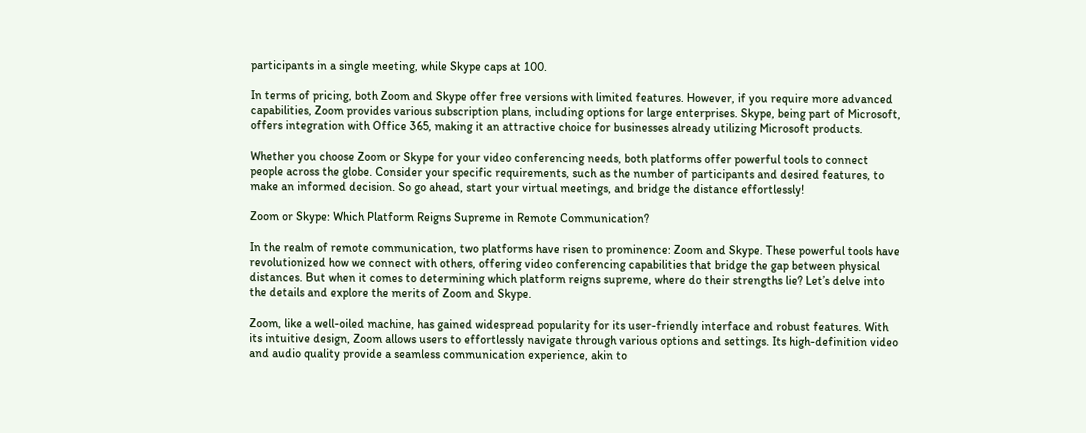participants in a single meeting, while Skype caps at 100.

In terms of pricing, both Zoom and Skype offer free versions with limited features. However, if you require more advanced capabilities, Zoom provides various subscription plans, including options for large enterprises. Skype, being part of Microsoft, offers integration with Office 365, making it an attractive choice for businesses already utilizing Microsoft products.

Whether you choose Zoom or Skype for your video conferencing needs, both platforms offer powerful tools to connect people across the globe. Consider your specific requirements, such as the number of participants and desired features, to make an informed decision. So go ahead, start your virtual meetings, and bridge the distance effortlessly!

Zoom or Skype: Which Platform Reigns Supreme in Remote Communication?

In the realm of remote communication, two platforms have risen to prominence: Zoom and Skype. These powerful tools have revolutionized how we connect with others, offering video conferencing capabilities that bridge the gap between physical distances. But when it comes to determining which platform reigns supreme, where do their strengths lie? Let’s delve into the details and explore the merits of Zoom and Skype.

Zoom, like a well-oiled machine, has gained widespread popularity for its user-friendly interface and robust features. With its intuitive design, Zoom allows users to effortlessly navigate through various options and settings. Its high-definition video and audio quality provide a seamless communication experience, akin to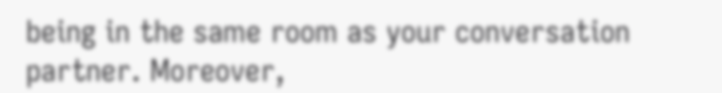being in the same room as your conversation partner. Moreover,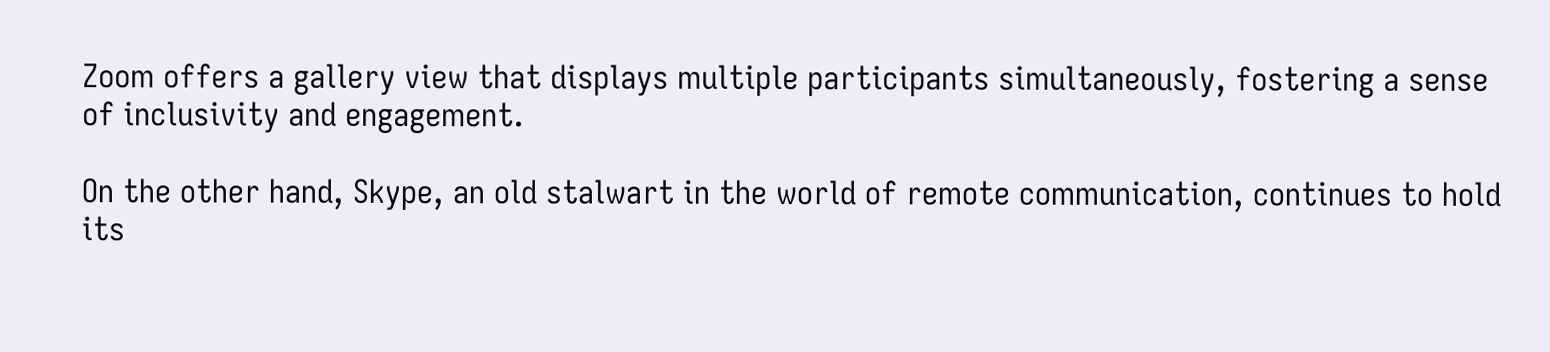Zoom offers a gallery view that displays multiple participants simultaneously, fostering a sense of inclusivity and engagement.

On the other hand, Skype, an old stalwart in the world of remote communication, continues to hold its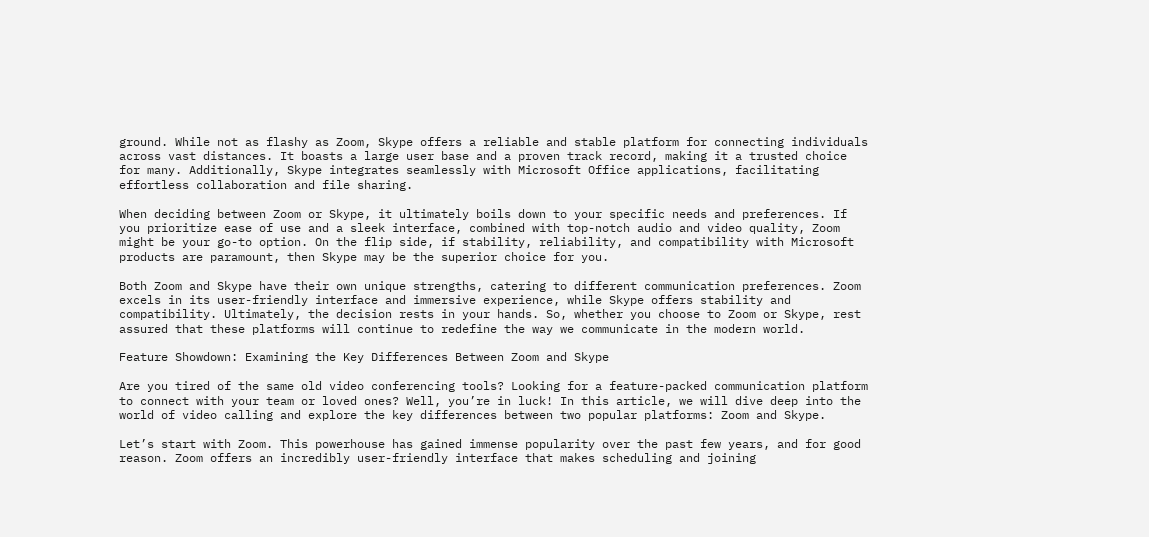ground. While not as flashy as Zoom, Skype offers a reliable and stable platform for connecting individuals across vast distances. It boasts a large user base and a proven track record, making it a trusted choice for many. Additionally, Skype integrates seamlessly with Microsoft Office applications, facilitating effortless collaboration and file sharing.

When deciding between Zoom or Skype, it ultimately boils down to your specific needs and preferences. If you prioritize ease of use and a sleek interface, combined with top-notch audio and video quality, Zoom might be your go-to option. On the flip side, if stability, reliability, and compatibility with Microsoft products are paramount, then Skype may be the superior choice for you.

Both Zoom and Skype have their own unique strengths, catering to different communication preferences. Zoom excels in its user-friendly interface and immersive experience, while Skype offers stability and compatibility. Ultimately, the decision rests in your hands. So, whether you choose to Zoom or Skype, rest assured that these platforms will continue to redefine the way we communicate in the modern world.

Feature Showdown: Examining the Key Differences Between Zoom and Skype

Are you tired of the same old video conferencing tools? Looking for a feature-packed communication platform to connect with your team or loved ones? Well, you’re in luck! In this article, we will dive deep into the world of video calling and explore the key differences between two popular platforms: Zoom and Skype.

Let’s start with Zoom. This powerhouse has gained immense popularity over the past few years, and for good reason. Zoom offers an incredibly user-friendly interface that makes scheduling and joining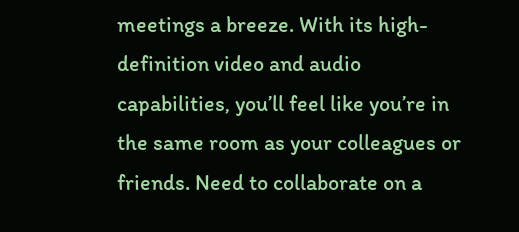meetings a breeze. With its high-definition video and audio capabilities, you’ll feel like you’re in the same room as your colleagues or friends. Need to collaborate on a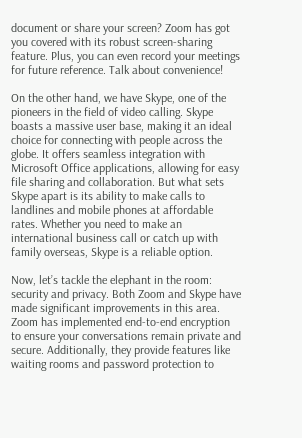document or share your screen? Zoom has got you covered with its robust screen-sharing feature. Plus, you can even record your meetings for future reference. Talk about convenience!

On the other hand, we have Skype, one of the pioneers in the field of video calling. Skype boasts a massive user base, making it an ideal choice for connecting with people across the globe. It offers seamless integration with Microsoft Office applications, allowing for easy file sharing and collaboration. But what sets Skype apart is its ability to make calls to landlines and mobile phones at affordable rates. Whether you need to make an international business call or catch up with family overseas, Skype is a reliable option.

Now, let’s tackle the elephant in the room: security and privacy. Both Zoom and Skype have made significant improvements in this area. Zoom has implemented end-to-end encryption to ensure your conversations remain private and secure. Additionally, they provide features like waiting rooms and password protection to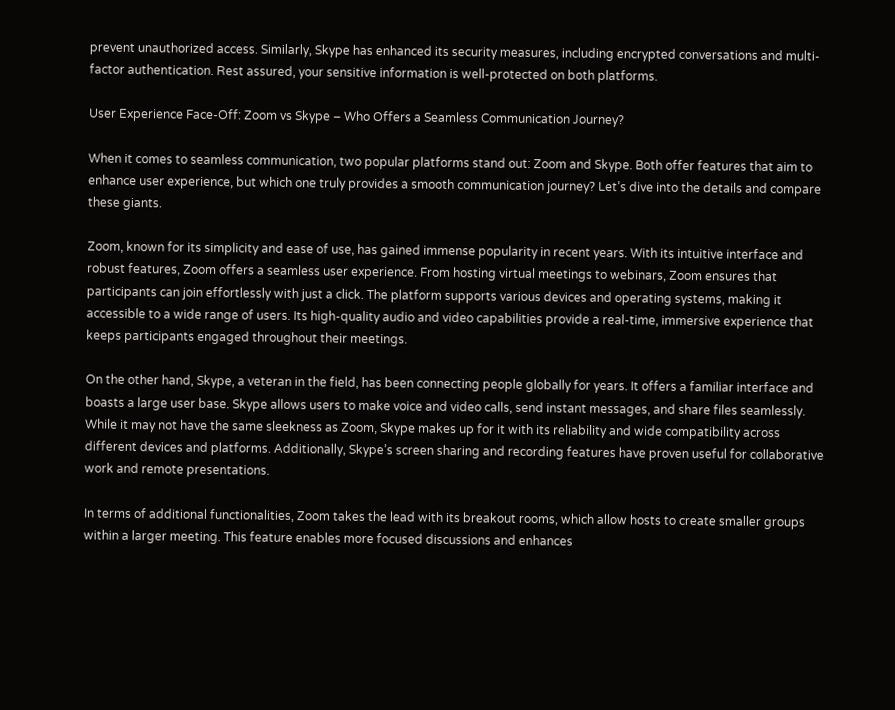prevent unauthorized access. Similarly, Skype has enhanced its security measures, including encrypted conversations and multi-factor authentication. Rest assured, your sensitive information is well-protected on both platforms.

User Experience Face-Off: Zoom vs Skype – Who Offers a Seamless Communication Journey?

When it comes to seamless communication, two popular platforms stand out: Zoom and Skype. Both offer features that aim to enhance user experience, but which one truly provides a smooth communication journey? Let’s dive into the details and compare these giants.

Zoom, known for its simplicity and ease of use, has gained immense popularity in recent years. With its intuitive interface and robust features, Zoom offers a seamless user experience. From hosting virtual meetings to webinars, Zoom ensures that participants can join effortlessly with just a click. The platform supports various devices and operating systems, making it accessible to a wide range of users. Its high-quality audio and video capabilities provide a real-time, immersive experience that keeps participants engaged throughout their meetings.

On the other hand, Skype, a veteran in the field, has been connecting people globally for years. It offers a familiar interface and boasts a large user base. Skype allows users to make voice and video calls, send instant messages, and share files seamlessly. While it may not have the same sleekness as Zoom, Skype makes up for it with its reliability and wide compatibility across different devices and platforms. Additionally, Skype’s screen sharing and recording features have proven useful for collaborative work and remote presentations.

In terms of additional functionalities, Zoom takes the lead with its breakout rooms, which allow hosts to create smaller groups within a larger meeting. This feature enables more focused discussions and enhances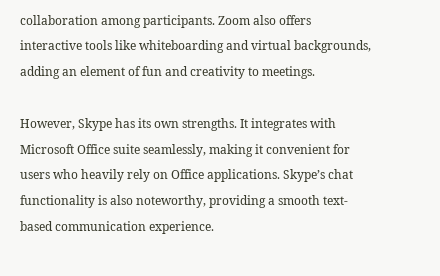collaboration among participants. Zoom also offers interactive tools like whiteboarding and virtual backgrounds, adding an element of fun and creativity to meetings.

However, Skype has its own strengths. It integrates with Microsoft Office suite seamlessly, making it convenient for users who heavily rely on Office applications. Skype’s chat functionality is also noteworthy, providing a smooth text-based communication experience.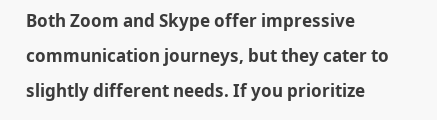Both Zoom and Skype offer impressive communication journeys, but they cater to slightly different needs. If you prioritize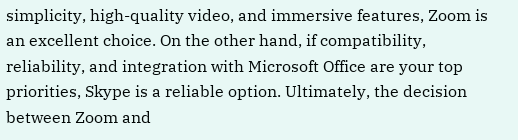simplicity, high-quality video, and immersive features, Zoom is an excellent choice. On the other hand, if compatibility, reliability, and integration with Microsoft Office are your top priorities, Skype is a reliable option. Ultimately, the decision between Zoom and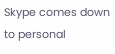Skype comes down to personal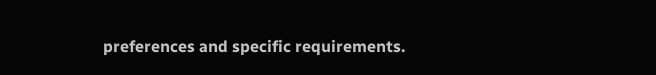preferences and specific requirements.